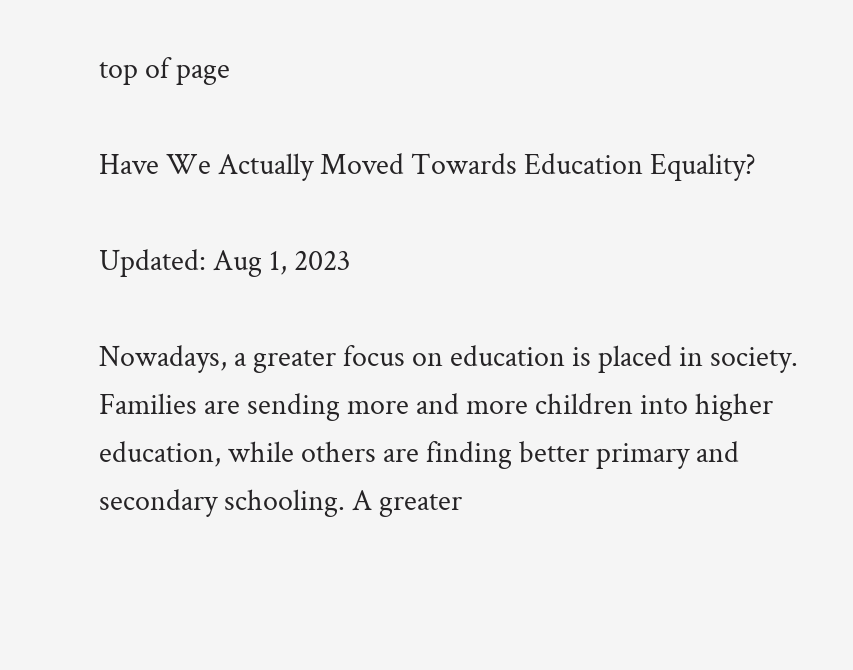top of page

Have We Actually Moved Towards Education Equality?

Updated: Aug 1, 2023

Nowadays, a greater focus on education is placed in society. Families are sending more and more children into higher education, while others are finding better primary and secondary schooling. A greater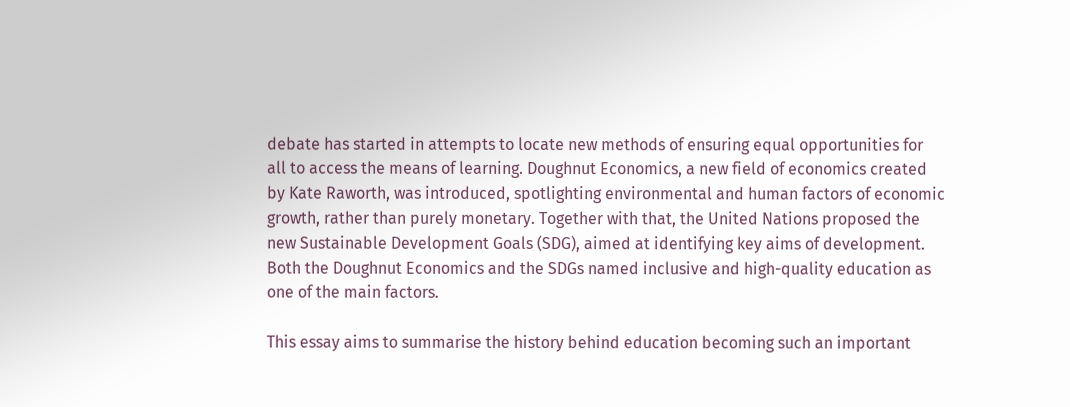debate has started in attempts to locate new methods of ensuring equal opportunities for all to access the means of learning. Doughnut Economics, a new field of economics created by Kate Raworth, was introduced, spotlighting environmental and human factors of economic growth, rather than purely monetary. Together with that, the United Nations proposed the new Sustainable Development Goals (SDG), aimed at identifying key aims of development. Both the Doughnut Economics and the SDGs named inclusive and high-quality education as one of the main factors.

This essay aims to summarise the history behind education becoming such an important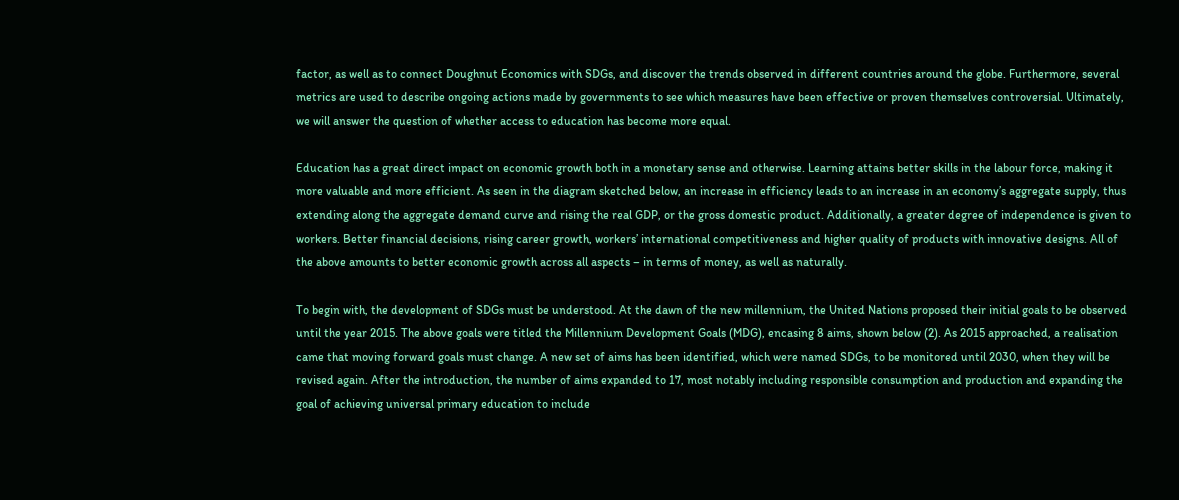factor, as well as to connect Doughnut Economics with SDGs, and discover the trends observed in different countries around the globe. Furthermore, several metrics are used to describe ongoing actions made by governments to see which measures have been effective or proven themselves controversial. Ultimately, we will answer the question of whether access to education has become more equal.

Education has a great direct impact on economic growth both in a monetary sense and otherwise. Learning attains better skills in the labour force, making it more valuable and more efficient. As seen in the diagram sketched below, an increase in efficiency leads to an increase in an economy’s aggregate supply, thus extending along the aggregate demand curve and rising the real GDP, or the gross domestic product. Additionally, a greater degree of independence is given to workers. Better financial decisions, rising career growth, workers’ international competitiveness and higher quality of products with innovative designs. All of the above amounts to better economic growth across all aspects – in terms of money, as well as naturally.

To begin with, the development of SDGs must be understood. At the dawn of the new millennium, the United Nations proposed their initial goals to be observed until the year 2015. The above goals were titled the Millennium Development Goals (MDG), encasing 8 aims, shown below (2). As 2015 approached, a realisation came that moving forward goals must change. A new set of aims has been identified, which were named SDGs, to be monitored until 2030, when they will be revised again. After the introduction, the number of aims expanded to 17, most notably including responsible consumption and production and expanding the goal of achieving universal primary education to include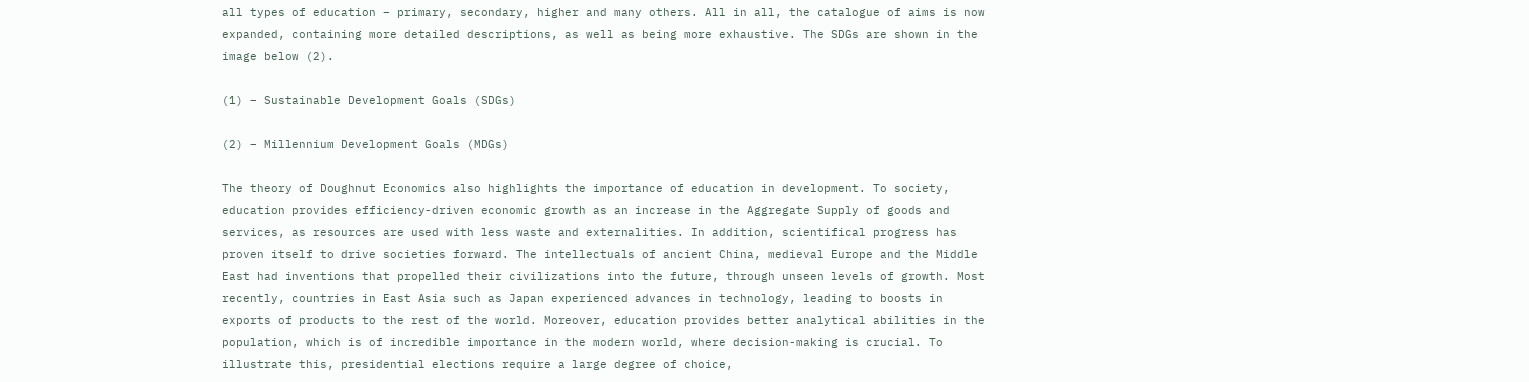all types of education – primary, secondary, higher and many others. All in all, the catalogue of aims is now expanded, containing more detailed descriptions, as well as being more exhaustive. The SDGs are shown in the image below (2).

(1) – Sustainable Development Goals (SDGs)

(2) – Millennium Development Goals (MDGs)

The theory of Doughnut Economics also highlights the importance of education in development. To society, education provides efficiency-driven economic growth as an increase in the Aggregate Supply of goods and services, as resources are used with less waste and externalities. In addition, scientifical progress has proven itself to drive societies forward. The intellectuals of ancient China, medieval Europe and the Middle East had inventions that propelled their civilizations into the future, through unseen levels of growth. Most recently, countries in East Asia such as Japan experienced advances in technology, leading to boosts in exports of products to the rest of the world. Moreover, education provides better analytical abilities in the population, which is of incredible importance in the modern world, where decision-making is crucial. To illustrate this, presidential elections require a large degree of choice,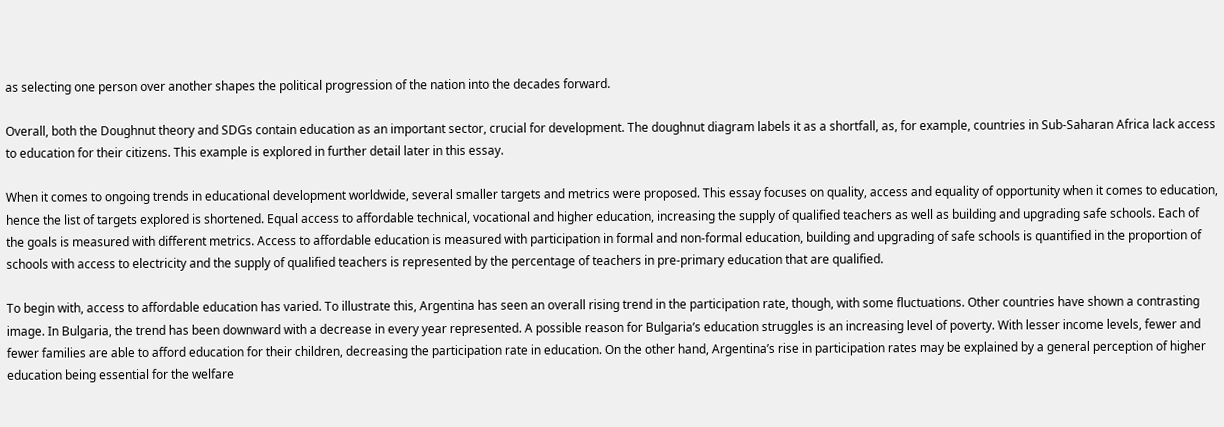as selecting one person over another shapes the political progression of the nation into the decades forward.

Overall, both the Doughnut theory and SDGs contain education as an important sector, crucial for development. The doughnut diagram labels it as a shortfall, as, for example, countries in Sub-Saharan Africa lack access to education for their citizens. This example is explored in further detail later in this essay.

When it comes to ongoing trends in educational development worldwide, several smaller targets and metrics were proposed. This essay focuses on quality, access and equality of opportunity when it comes to education, hence the list of targets explored is shortened. Equal access to affordable technical, vocational and higher education, increasing the supply of qualified teachers as well as building and upgrading safe schools. Each of the goals is measured with different metrics. Access to affordable education is measured with participation in formal and non-formal education, building and upgrading of safe schools is quantified in the proportion of schools with access to electricity and the supply of qualified teachers is represented by the percentage of teachers in pre-primary education that are qualified.

To begin with, access to affordable education has varied. To illustrate this, Argentina has seen an overall rising trend in the participation rate, though, with some fluctuations. Other countries have shown a contrasting image. In Bulgaria, the trend has been downward with a decrease in every year represented. A possible reason for Bulgaria’s education struggles is an increasing level of poverty. With lesser income levels, fewer and fewer families are able to afford education for their children, decreasing the participation rate in education. On the other hand, Argentina’s rise in participation rates may be explained by a general perception of higher education being essential for the welfare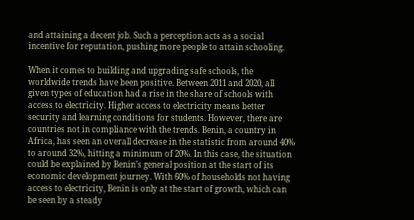and attaining a decent job. Such a perception acts as a social incentive for reputation, pushing more people to attain schooling.

When it comes to building and upgrading safe schools, the worldwide trends have been positive. Between 2011 and 2020, all given types of education had a rise in the share of schools with access to electricity. Higher access to electricity means better security and learning conditions for students. However, there are countries not in compliance with the trends. Benin, a country in Africa, has seen an overall decrease in the statistic from around 40% to around 32%, hitting a minimum of 20%. In this case, the situation could be explained by Benin’s general position at the start of its economic development journey. With 60% of households not having access to electricity, Benin is only at the start of growth, which can be seen by a steady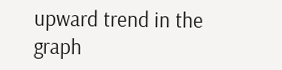upward trend in the graph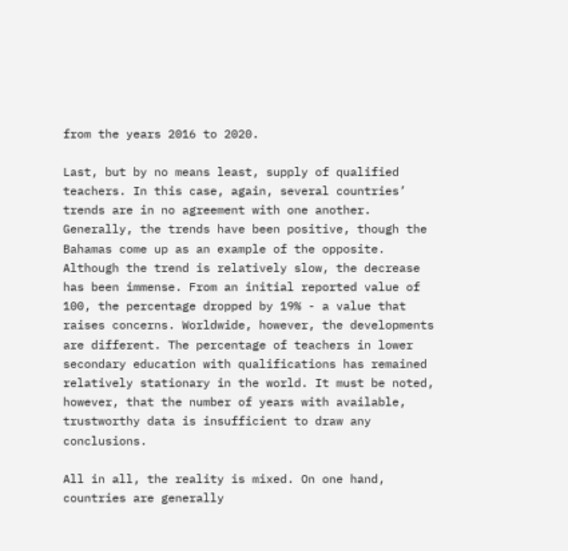from the years 2016 to 2020.

Last, but by no means least, supply of qualified teachers. In this case, again, several countries’ trends are in no agreement with one another. Generally, the trends have been positive, though the Bahamas come up as an example of the opposite. Although the trend is relatively slow, the decrease has been immense. From an initial reported value of 100, the percentage dropped by 19% - a value that raises concerns. Worldwide, however, the developments are different. The percentage of teachers in lower secondary education with qualifications has remained relatively stationary in the world. It must be noted, however, that the number of years with available, trustworthy data is insufficient to draw any conclusions.

All in all, the reality is mixed. On one hand, countries are generally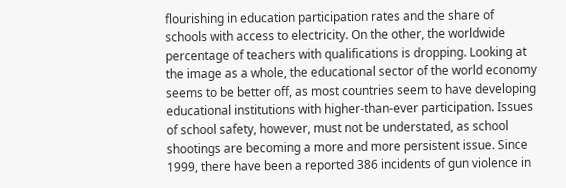flourishing in education participation rates and the share of schools with access to electricity. On the other, the worldwide percentage of teachers with qualifications is dropping. Looking at the image as a whole, the educational sector of the world economy seems to be better off, as most countries seem to have developing educational institutions with higher-than-ever participation. Issues of school safety, however, must not be understated, as school shootings are becoming a more and more persistent issue. Since 1999, there have been a reported 386 incidents of gun violence in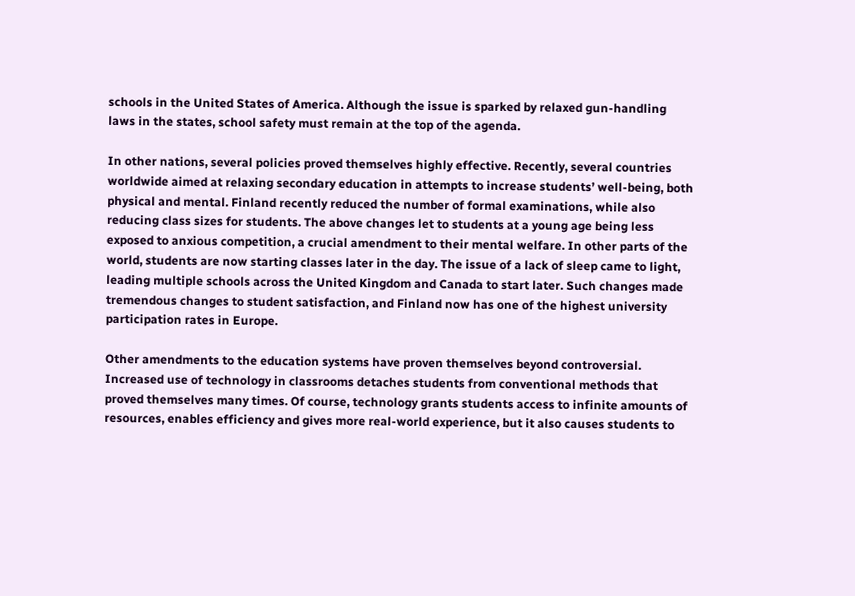schools in the United States of America. Although the issue is sparked by relaxed gun-handling laws in the states, school safety must remain at the top of the agenda.

In other nations, several policies proved themselves highly effective. Recently, several countries worldwide aimed at relaxing secondary education in attempts to increase students’ well-being, both physical and mental. Finland recently reduced the number of formal examinations, while also reducing class sizes for students. The above changes let to students at a young age being less exposed to anxious competition, a crucial amendment to their mental welfare. In other parts of the world, students are now starting classes later in the day. The issue of a lack of sleep came to light, leading multiple schools across the United Kingdom and Canada to start later. Such changes made tremendous changes to student satisfaction, and Finland now has one of the highest university participation rates in Europe.

Other amendments to the education systems have proven themselves beyond controversial. Increased use of technology in classrooms detaches students from conventional methods that proved themselves many times. Of course, technology grants students access to infinite amounts of resources, enables efficiency and gives more real-world experience, but it also causes students to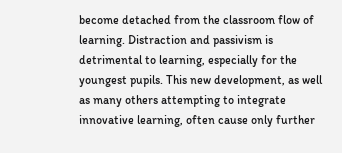become detached from the classroom flow of learning. Distraction and passivism is detrimental to learning, especially for the youngest pupils. This new development, as well as many others attempting to integrate innovative learning, often cause only further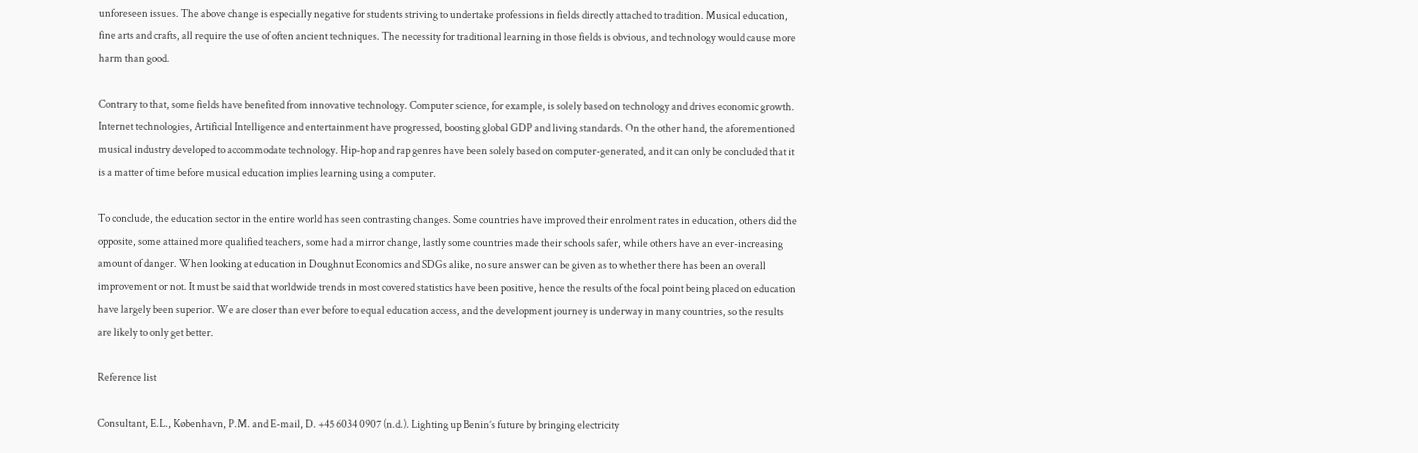unforeseen issues. The above change is especially negative for students striving to undertake professions in fields directly attached to tradition. Musical education, fine arts and crafts, all require the use of often ancient techniques. The necessity for traditional learning in those fields is obvious, and technology would cause more harm than good.

Contrary to that, some fields have benefited from innovative technology. Computer science, for example, is solely based on technology and drives economic growth. Internet technologies, Artificial Intelligence and entertainment have progressed, boosting global GDP and living standards. On the other hand, the aforementioned musical industry developed to accommodate technology. Hip-hop and rap genres have been solely based on computer-generated, and it can only be concluded that it is a matter of time before musical education implies learning using a computer.

To conclude, the education sector in the entire world has seen contrasting changes. Some countries have improved their enrolment rates in education, others did the opposite, some attained more qualified teachers, some had a mirror change, lastly some countries made their schools safer, while others have an ever-increasing amount of danger. When looking at education in Doughnut Economics and SDGs alike, no sure answer can be given as to whether there has been an overall improvement or not. It must be said that worldwide trends in most covered statistics have been positive, hence the results of the focal point being placed on education have largely been superior. We are closer than ever before to equal education access, and the development journey is underway in many countries, so the results are likely to only get better.

Reference list

Consultant, E.L., København, P.M. and E-mail, D. +45 6034 0907 (n.d.). Lighting up Benin’s future by bringing electricity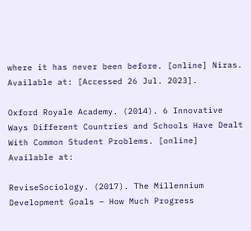where it has never been before. [online] Niras. Available at: [Accessed 26 Jul. 2023].

Oxford Royale Academy. (2014). 6 Innovative Ways Different Countries and Schools Have Dealt With Common Student Problems. [online] Available at:

ReviseSociology. (2017). The Millennium Development Goals – How Much Progress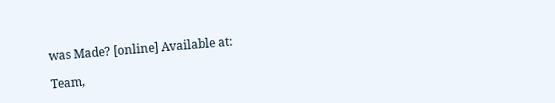was Made? [online] Available at:

Team,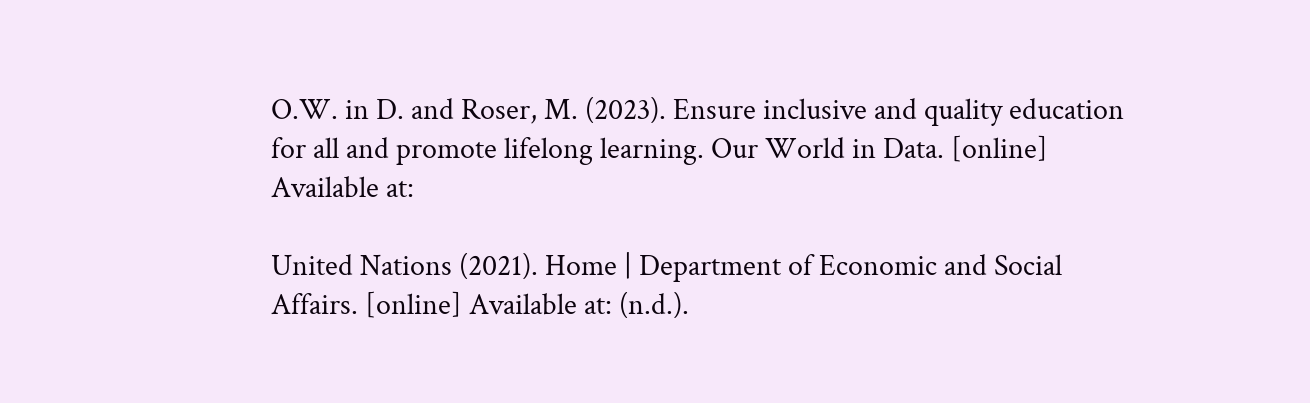O.W. in D. and Roser, M. (2023). Ensure inclusive and quality education for all and promote lifelong learning. Our World in Data. [online] Available at:

United Nations (2021). Home | Department of Economic and Social Affairs. [online] Available at: (n.d.).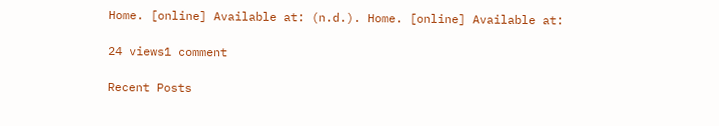Home. [online] Available at: (n.d.). Home. [online] Available at:

24 views1 comment

Recent Posts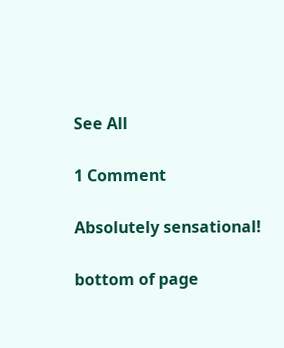See All

1 Comment

Absolutely sensational!

bottom of page